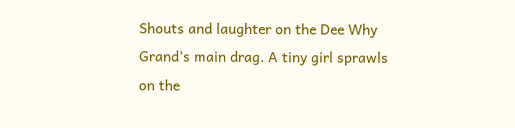Shouts and laughter on the Dee Why Grand’s main drag. A tiny girl sprawls on the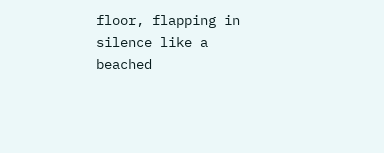floor, flapping in silence like a beached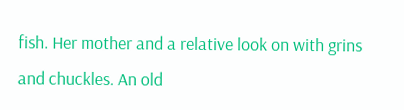fish. Her mother and a relative look on with grins and chuckles. An old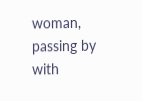woman, passing by with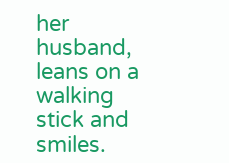her husband, leans on a walking stick and smiles.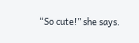“So cute!” she says.